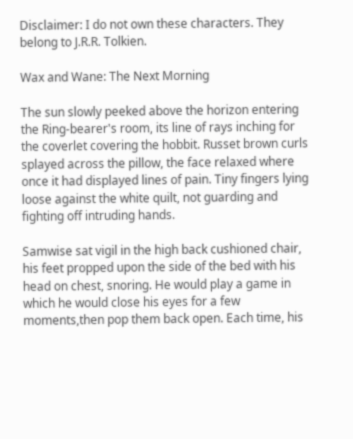Disclaimer: I do not own these characters. They belong to J.R.R. Tolkien.

Wax and Wane: The Next Morning

The sun slowly peeked above the horizon entering the Ring-bearer's room, its line of rays inching for the coverlet covering the hobbit. Russet brown curls splayed across the pillow, the face relaxed where once it had displayed lines of pain. Tiny fingers lying loose against the white quilt, not guarding and fighting off intruding hands.

Samwise sat vigil in the high back cushioned chair, his feet propped upon the side of the bed with his head on chest, snoring. He would play a game in which he would close his eyes for a few moments,then pop them back open. Each time, his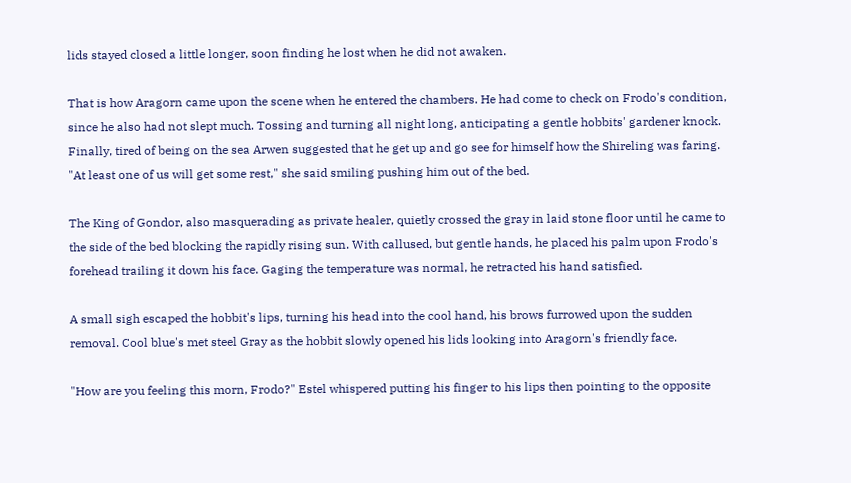lids stayed closed a little longer, soon finding he lost when he did not awaken.

That is how Aragorn came upon the scene when he entered the chambers. He had come to check on Frodo's condition, since he also had not slept much. Tossing and turning all night long, anticipating a gentle hobbits' gardener knock. Finally, tired of being on the sea Arwen suggested that he get up and go see for himself how the Shireling was faring. "At least one of us will get some rest," she said smiling pushing him out of the bed.

The King of Gondor, also masquerading as private healer, quietly crossed the gray in laid stone floor until he came to the side of the bed blocking the rapidly rising sun. With callused, but gentle hands, he placed his palm upon Frodo's forehead trailing it down his face. Gaging the temperature was normal, he retracted his hand satisfied.

A small sigh escaped the hobbit's lips, turning his head into the cool hand, his brows furrowed upon the sudden removal. Cool blue's met steel Gray as the hobbit slowly opened his lids looking into Aragorn's friendly face.

"How are you feeling this morn, Frodo?" Estel whispered putting his finger to his lips then pointing to the opposite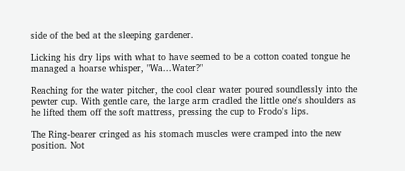side of the bed at the sleeping gardener.

Licking his dry lips with what to have seemed to be a cotton coated tongue he managed a hoarse whisper, "Wa...Water?"

Reaching for the water pitcher, the cool clear water poured soundlessly into the pewter cup. With gentle care, the large arm cradled the little one's shoulders as he lifted them off the soft mattress, pressing the cup to Frodo's lips.

The Ring-bearer cringed as his stomach muscles were cramped into the new position. Not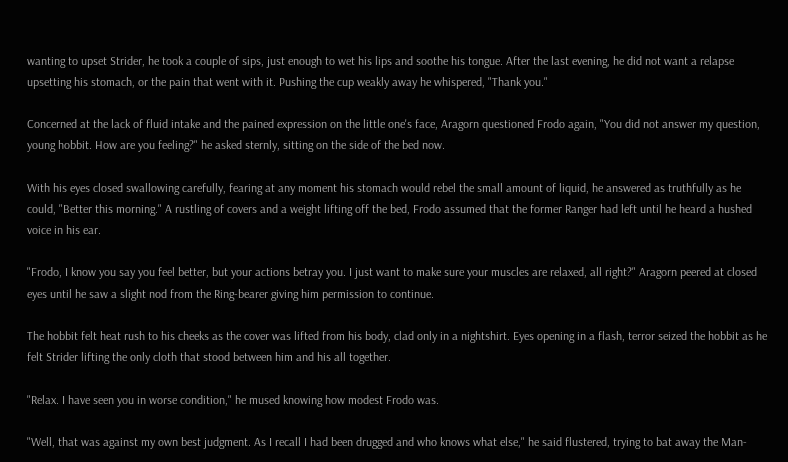wanting to upset Strider, he took a couple of sips, just enough to wet his lips and soothe his tongue. After the last evening, he did not want a relapse upsetting his stomach, or the pain that went with it. Pushing the cup weakly away he whispered, "Thank you."

Concerned at the lack of fluid intake and the pained expression on the little one's face, Aragorn questioned Frodo again, "You did not answer my question, young hobbit. How are you feeling?" he asked sternly, sitting on the side of the bed now.

With his eyes closed swallowing carefully, fearing at any moment his stomach would rebel the small amount of liquid, he answered as truthfully as he could, "Better this morning." A rustling of covers and a weight lifting off the bed, Frodo assumed that the former Ranger had left until he heard a hushed voice in his ear.

"Frodo, I know you say you feel better, but your actions betray you. I just want to make sure your muscles are relaxed, all right?" Aragorn peered at closed eyes until he saw a slight nod from the Ring-bearer giving him permission to continue.

The hobbit felt heat rush to his cheeks as the cover was lifted from his body, clad only in a nightshirt. Eyes opening in a flash, terror seized the hobbit as he felt Strider lifting the only cloth that stood between him and his all together.

"Relax. I have seen you in worse condition," he mused knowing how modest Frodo was.

"Well, that was against my own best judgment. As I recall I had been drugged and who knows what else," he said flustered, trying to bat away the Man-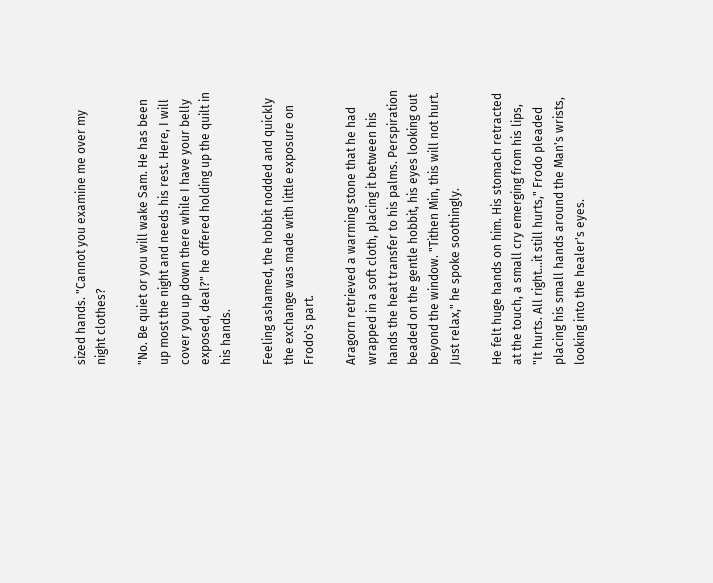sized hands. "Cannot you examine me over my night clothes?

"No. Be quiet or you will wake Sam. He has been up most the night and needs his rest. Here, I will cover you up down there while I have your belly exposed, deal?" he offered holding up the quilt in his hands.

Feeling ashamed, the hobbit nodded and quickly the exchange was made with little exposure on Frodo's part.

Aragorn retrieved a warming stone that he had wrapped in a soft cloth, placing it between his hands the heat transfer to his palms. Perspiration beaded on the gentle hobbit, his eyes looking out beyond the window. "Tithen Min, this will not hurt. Just relax," he spoke soothingly.

He felt huge hands on him. His stomach retracted at the touch, a small cry emerging from his lips, "It hurts. All right...it still hurts," Frodo pleaded placing his small hands around the Man's wrists, looking into the healer's eyes.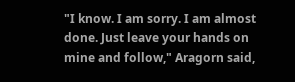"I know. I am sorry. I am almost done. Just leave your hands on mine and follow," Aragorn said,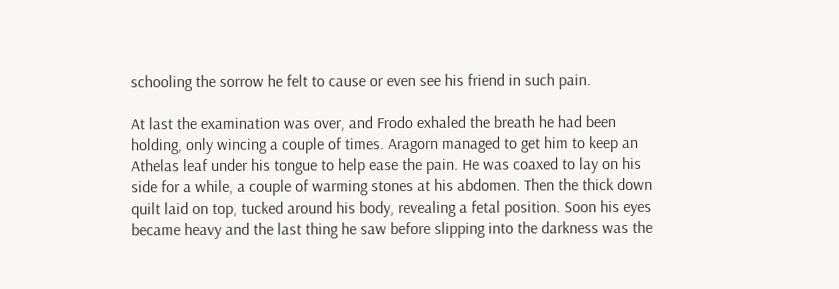schooling the sorrow he felt to cause or even see his friend in such pain.

At last the examination was over, and Frodo exhaled the breath he had been holding, only wincing a couple of times. Aragorn managed to get him to keep an Athelas leaf under his tongue to help ease the pain. He was coaxed to lay on his side for a while, a couple of warming stones at his abdomen. Then the thick down quilt laid on top, tucked around his body, revealing a fetal position. Soon his eyes became heavy and the last thing he saw before slipping into the darkness was the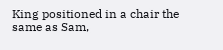King positioned in a chair the same as Sam,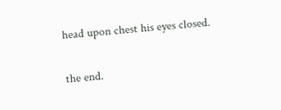head upon chest his eyes closed.

the end.